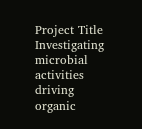Project Title Investigating microbial activities driving organic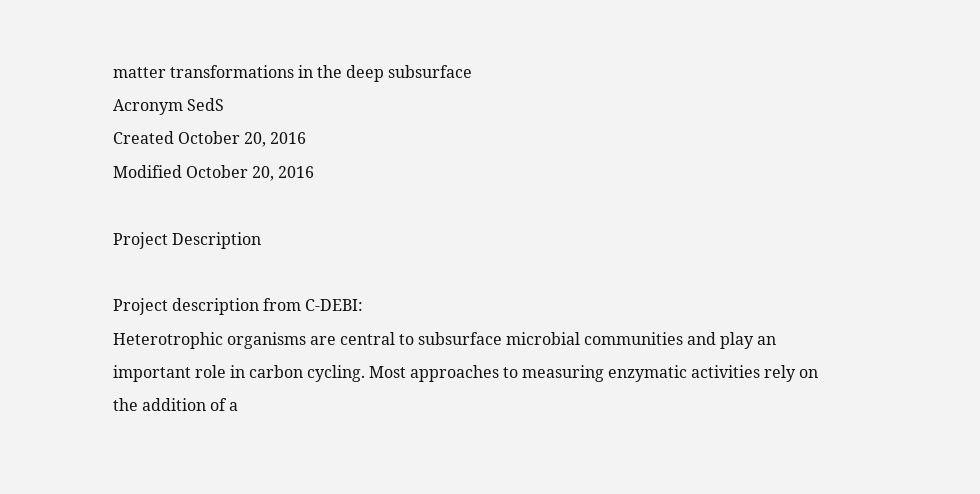matter transformations in the deep subsurface
Acronym SedS
Created October 20, 2016
Modified October 20, 2016

Project Description

Project description from C-DEBI:
Heterotrophic organisms are central to subsurface microbial communities and play an important role in carbon cycling. Most approaches to measuring enzymatic activities rely on the addition of a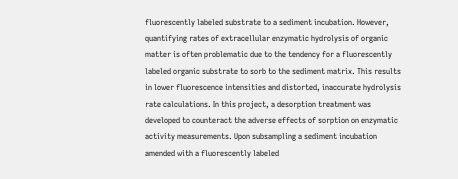fluorescently labeled substrate to a sediment incubation. However, quantifying rates of extracellular enzymatic hydrolysis of organic matter is often problematic due to the tendency for a fluorescently labeled organic substrate to sorb to the sediment matrix. This results in lower fluorescence intensities and distorted, inaccurate hydrolysis rate calculations. In this project, a desorption treatment was developed to counteract the adverse effects of sorption on enzymatic activity measurements. Upon subsampling a sediment incubation amended with a fluorescently labeled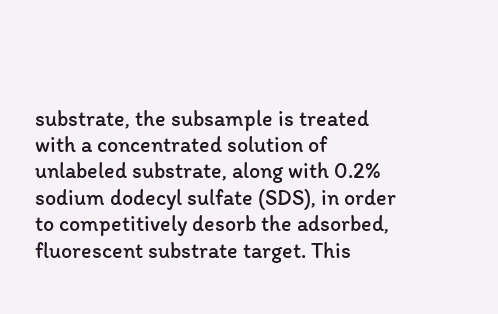substrate, the subsample is treated with a concentrated solution of unlabeled substrate, along with 0.2% sodium dodecyl sulfate (SDS), in order to competitively desorb the adsorbed, fluorescent substrate target. This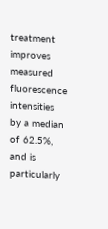treatment improves measured fluorescence intensities by a median of 62.5%, and is particularly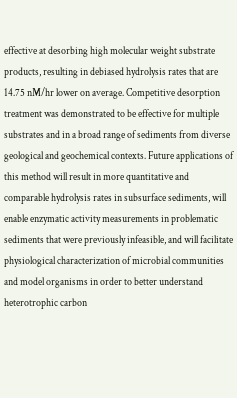effective at desorbing high molecular weight substrate products, resulting in debiased hydrolysis rates that are 14.75 nM/hr lower on average. Competitive desorption treatment was demonstrated to be effective for multiple substrates and in a broad range of sediments from diverse geological and geochemical contexts. Future applications of this method will result in more quantitative and comparable hydrolysis rates in subsurface sediments, will enable enzymatic activity measurements in problematic sediments that were previously infeasible, and will facilitate physiological characterization of microbial communities and model organisms in order to better understand heterotrophic carbon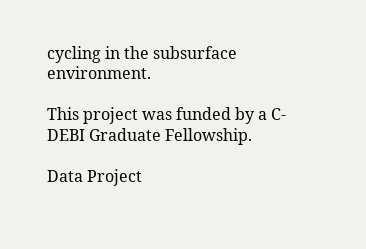cycling in the subsurface environment.

This project was funded by a C-DEBI Graduate Fellowship.

Data Project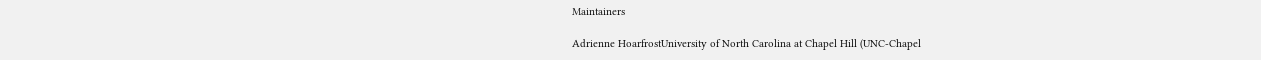Maintainers

Adrienne HoarfrostUniversity of North Carolina at Chapel Hill (UNC-Chapel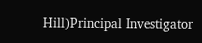Hill)Principal Investigator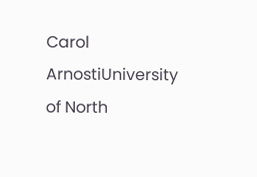Carol ArnostiUniversity of North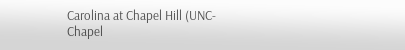Carolina at Chapel Hill (UNC-Chapel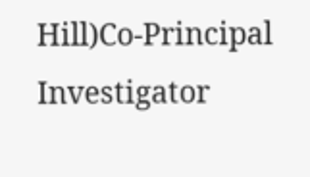Hill)Co-Principal Investigator